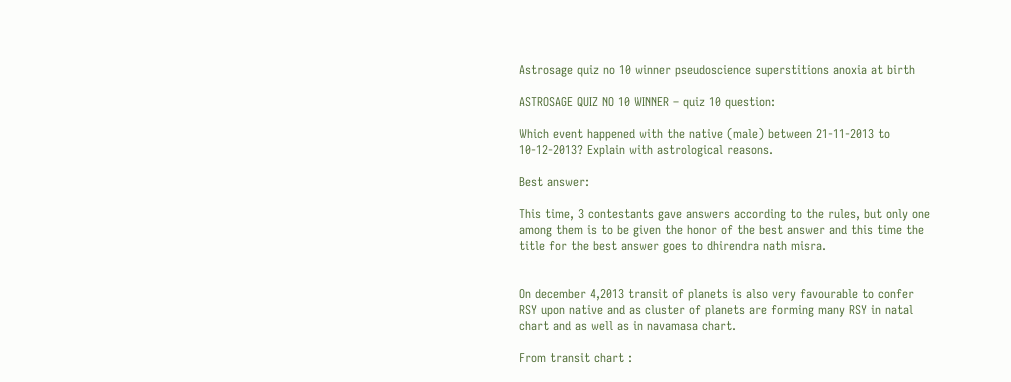Astrosage quiz no 10 winner pseudoscience superstitions anoxia at birth

ASTROSAGE QUIZ NO 10 WINNER – quiz 10 question:

Which event happened with the native (male) between 21-11-2013 to 10-12-2013? Explain with astrological reasons.

Best answer:

This time, 3 contestants gave answers according to the rules, but only one among them is to be given the honor of the best answer and this time the title for the best answer goes to dhirendra nath misra.


On december 4,2013 transit of planets is also very favourable to confer RSY upon native and as cluster of planets are forming many RSY in natal chart and as well as in navamasa chart.

From transit chart :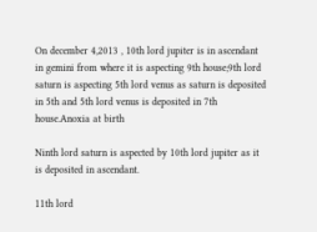On december 4,2013 , 10th lord jupiter is in ascendant in gemini from where it is aspecting 9th house;9th lord saturn is aspecting 5th lord venus as saturn is deposited in 5th and 5th lord venus is deposited in 7th house.Anoxia at birth

Ninth lord saturn is aspected by 10th lord jupiter as it is deposited in ascendant.

11th lord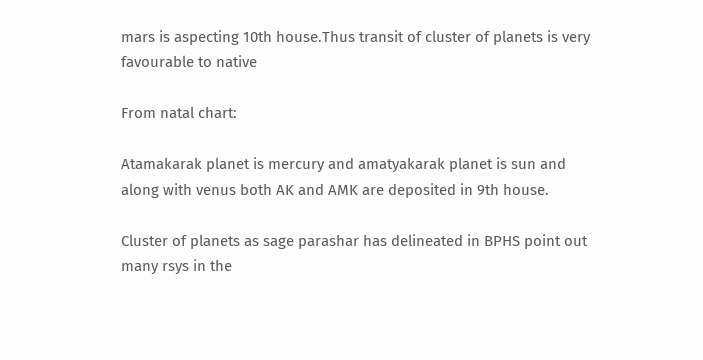mars is aspecting 10th house.Thus transit of cluster of planets is very favourable to native

From natal chart:

Atamakarak planet is mercury and amatyakarak planet is sun and along with venus both AK and AMK are deposited in 9th house.

Cluster of planets as sage parashar has delineated in BPHS point out many rsys in the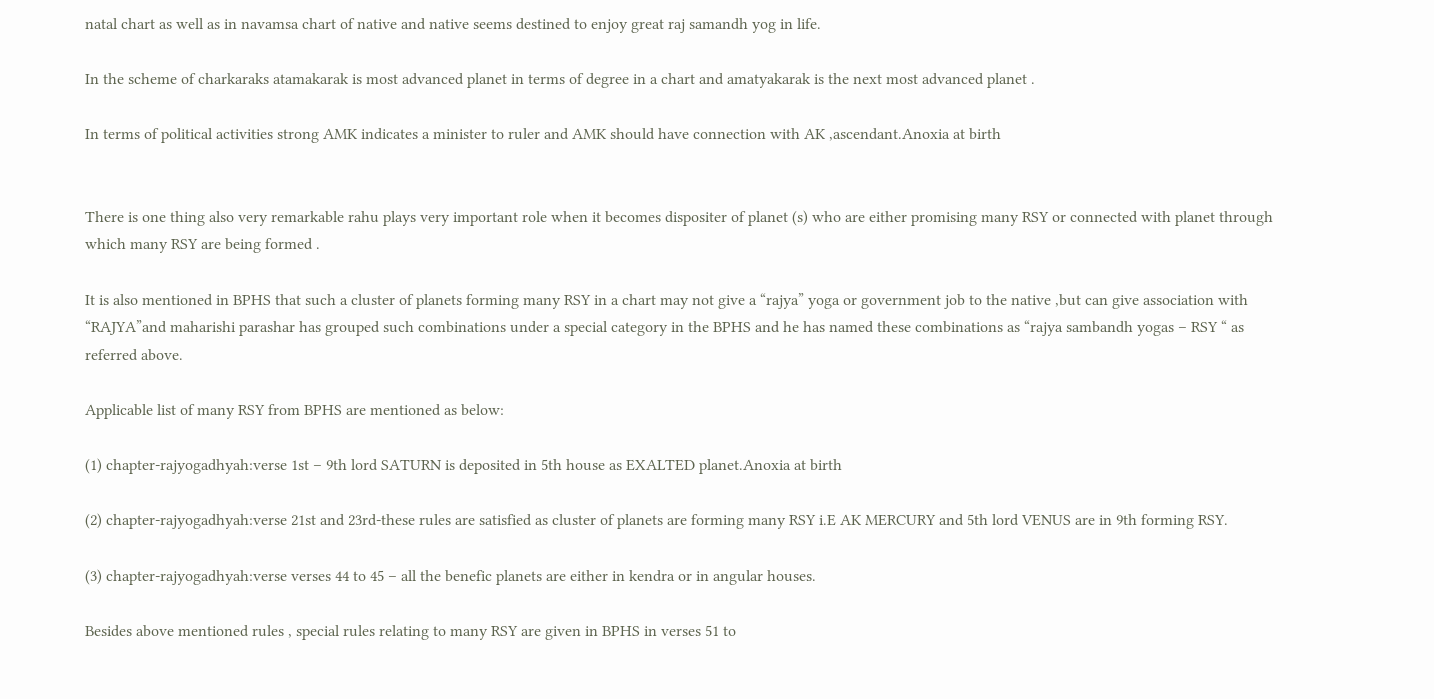natal chart as well as in navamsa chart of native and native seems destined to enjoy great raj samandh yog in life.

In the scheme of charkaraks atamakarak is most advanced planet in terms of degree in a chart and amatyakarak is the next most advanced planet .

In terms of political activities strong AMK indicates a minister to ruler and AMK should have connection with AK ,ascendant.Anoxia at birth


There is one thing also very remarkable rahu plays very important role when it becomes dispositer of planet (s) who are either promising many RSY or connected with planet through which many RSY are being formed .

It is also mentioned in BPHS that such a cluster of planets forming many RSY in a chart may not give a “rajya” yoga or government job to the native ,but can give association with “RAJYA”and maharishi parashar has grouped such combinations under a special category in the BPHS and he has named these combinations as “rajya sambandh yogas – RSY “ as referred above.

Applicable list of many RSY from BPHS are mentioned as below:

(1) chapter-rajyogadhyah:verse 1st – 9th lord SATURN is deposited in 5th house as EXALTED planet.Anoxia at birth

(2) chapter-rajyogadhyah:verse 21st and 23rd-these rules are satisfied as cluster of planets are forming many RSY i.E AK MERCURY and 5th lord VENUS are in 9th forming RSY.

(3) chapter-rajyogadhyah:verse verses 44 to 45 – all the benefic planets are either in kendra or in angular houses.

Besides above mentioned rules , special rules relating to many RSY are given in BPHS in verses 51 to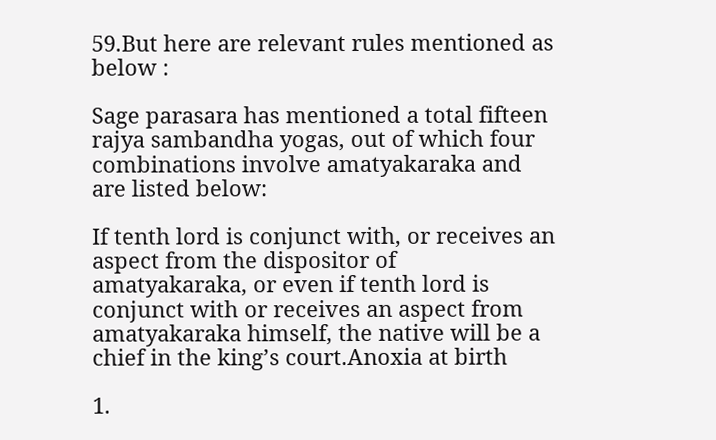59.But here are relevant rules mentioned as below :

Sage parasara has mentioned a total fifteen rajya sambandha yogas, out of which four combinations involve amatyakaraka and are listed below:

If tenth lord is conjunct with, or receives an aspect from the dispositor of amatyakaraka, or even if tenth lord is conjunct with or receives an aspect from amatyakaraka himself, the native will be a chief in the king’s court.Anoxia at birth

1.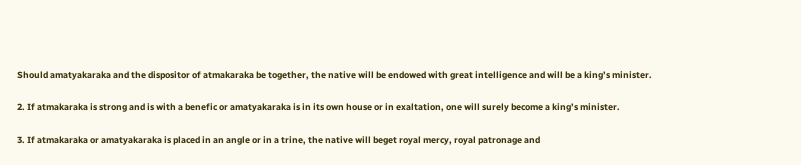Should amatyakaraka and the dispositor of atmakaraka be together, the native will be endowed with great intelligence and will be a king’s minister.

2. If atmakaraka is strong and is with a benefic or amatyakaraka is in its own house or in exaltation, one will surely become a king’s minister.

3. If atmakaraka or amatyakaraka is placed in an angle or in a trine, the native will beget royal mercy, royal patronage and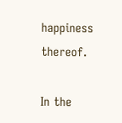happiness thereof.

In the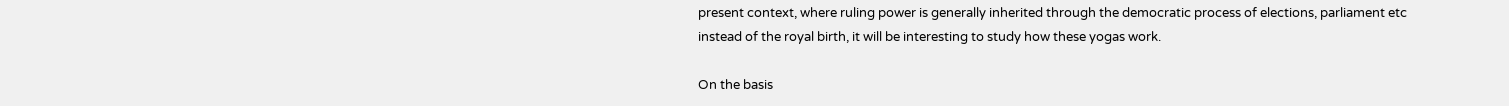present context, where ruling power is generally inherited through the democratic process of elections, parliament etc instead of the royal birth, it will be interesting to study how these yogas work.

On the basis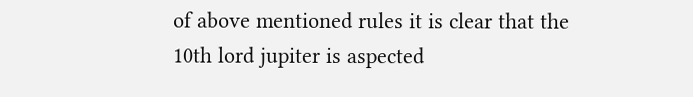of above mentioned rules it is clear that the 10th lord jupiter is aspected